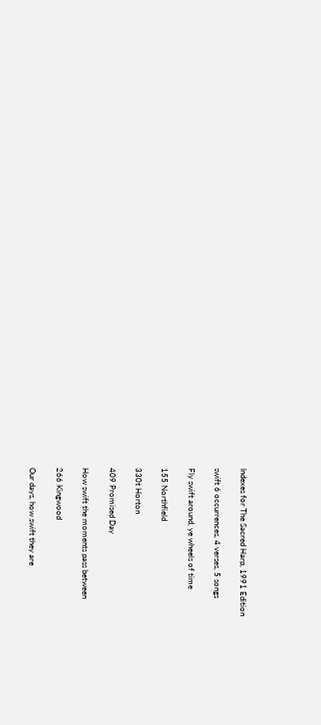Indexes for The Sacred Harp, 1991 Edition

swift 6 occurrences, 4 verses, 5 songs

Fly swift around, ye wheels of time

155 Northfield

330t Horton

409 Promised Day

How swift the moments pass between

266 Kingwood

Our days, how swift they are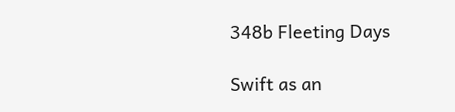348b Fleeting Days

Swift as an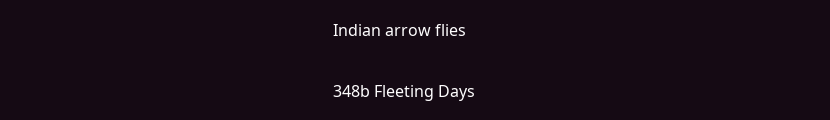Indian arrow flies

348b Fleeting Days